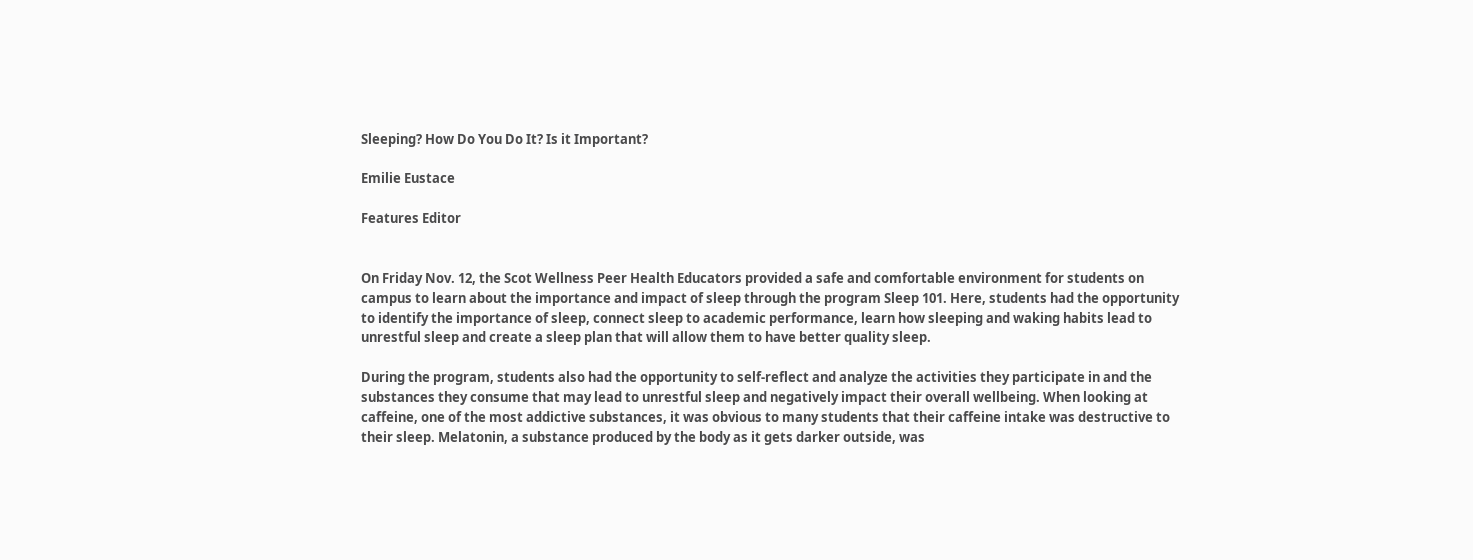Sleeping? How Do You Do It? Is it Important?

Emilie Eustace

Features Editor


On Friday Nov. 12, the Scot Wellness Peer Health Educators provided a safe and comfortable environment for students on campus to learn about the importance and impact of sleep through the program Sleep 101. Here, students had the opportunity to identify the importance of sleep, connect sleep to academic performance, learn how sleeping and waking habits lead to unrestful sleep and create a sleep plan that will allow them to have better quality sleep.

During the program, students also had the opportunity to self-reflect and analyze the activities they participate in and the substances they consume that may lead to unrestful sleep and negatively impact their overall wellbeing. When looking at caffeine, one of the most addictive substances, it was obvious to many students that their caffeine intake was destructive to their sleep. Melatonin, a substance produced by the body as it gets darker outside, was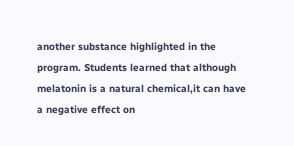another substance highlighted in the program. Students learned that although melatonin is a natural chemical,it can have a negative effect on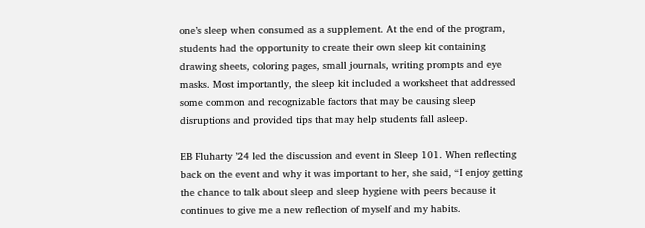one’s sleep when consumed as a supplement. At the end of the program, students had the opportunity to create their own sleep kit containing drawing sheets, coloring pages, small journals, writing prompts and eye masks. Most importantly, the sleep kit included a worksheet that addressed some common and recognizable factors that may be causing sleep disruptions and provided tips that may help students fall asleep.

EB Fluharty ’24 led the discussion and event in Sleep 101. When reflecting back on the event and why it was important to her, she said, “I enjoy getting the chance to talk about sleep and sleep hygiene with peers because it continues to give me a new reflection of myself and my habits.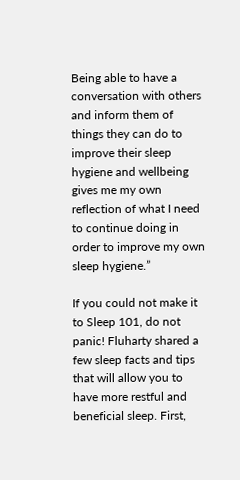Being able to have a conversation with others and inform them of things they can do to improve their sleep hygiene and wellbeing gives me my own reflection of what I need to continue doing in order to improve my own sleep hygiene.”

If you could not make it to Sleep 101, do not panic! Fluharty shared a few sleep facts and tips that will allow you to have more restful and beneficial sleep. First,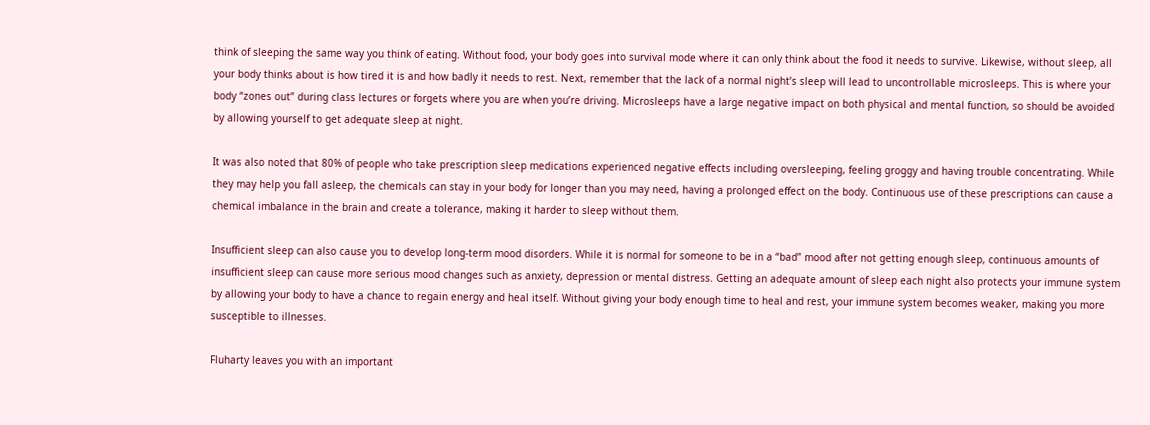think of sleeping the same way you think of eating. Without food, your body goes into survival mode where it can only think about the food it needs to survive. Likewise, without sleep, all your body thinks about is how tired it is and how badly it needs to rest. Next, remember that the lack of a normal night’s sleep will lead to uncontrollable microsleeps. This is where your body “zones out” during class lectures or forgets where you are when you’re driving. Microsleeps have a large negative impact on both physical and mental function, so should be avoided by allowing yourself to get adequate sleep at night.

It was also noted that 80% of people who take prescription sleep medications experienced negative effects including oversleeping, feeling groggy and having trouble concentrating. While they may help you fall asleep, the chemicals can stay in your body for longer than you may need, having a prolonged effect on the body. Continuous use of these prescriptions can cause a chemical imbalance in the brain and create a tolerance, making it harder to sleep without them.

Insufficient sleep can also cause you to develop long-term mood disorders. While it is normal for someone to be in a “bad” mood after not getting enough sleep, continuous amounts of insufficient sleep can cause more serious mood changes such as anxiety, depression or mental distress. Getting an adequate amount of sleep each night also protects your immune system by allowing your body to have a chance to regain energy and heal itself. Without giving your body enough time to heal and rest, your immune system becomes weaker, making you more susceptible to illnesses.

Fluharty leaves you with an important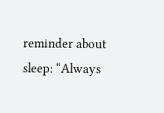reminder about sleep: “Always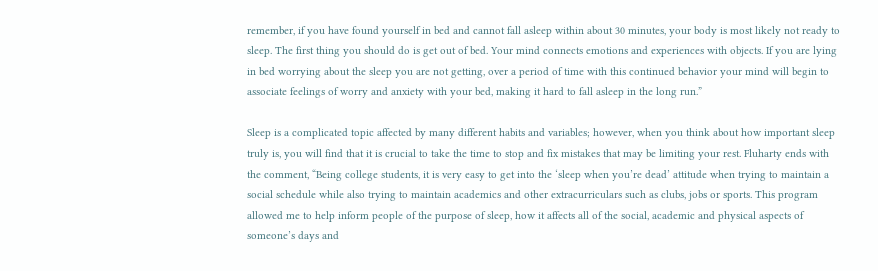remember, if you have found yourself in bed and cannot fall asleep within about 30 minutes, your body is most likely not ready to sleep. The first thing you should do is get out of bed. Your mind connects emotions and experiences with objects. If you are lying in bed worrying about the sleep you are not getting, over a period of time with this continued behavior your mind will begin to associate feelings of worry and anxiety with your bed, making it hard to fall asleep in the long run.”

Sleep is a complicated topic affected by many different habits and variables; however, when you think about how important sleep truly is, you will find that it is crucial to take the time to stop and fix mistakes that may be limiting your rest. Fluharty ends with the comment, “Being college students, it is very easy to get into the ‘sleep when you’re dead’ attitude when trying to maintain a social schedule while also trying to maintain academics and other extracurriculars such as clubs, jobs or sports. This program allowed me to help inform people of the purpose of sleep, how it affects all of the social, academic and physical aspects of someone’s days and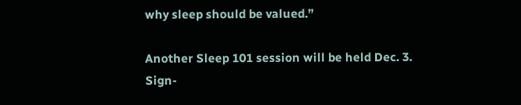why sleep should be valued.”

Another Sleep 101 session will be held Dec. 3. Sign-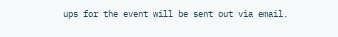ups for the event will be sent out via email.